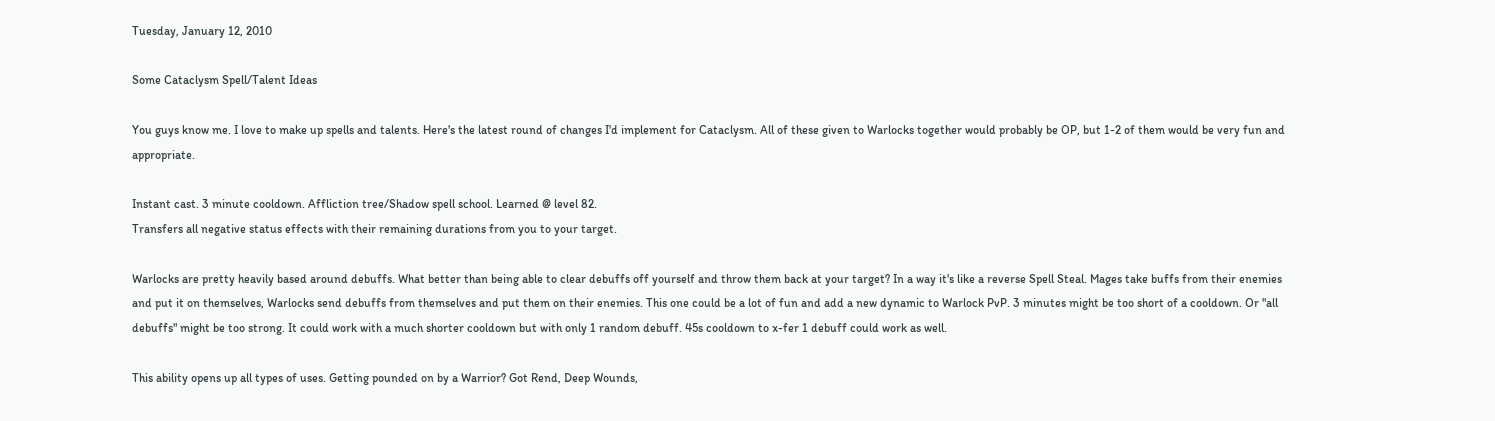Tuesday, January 12, 2010

Some Cataclysm Spell/Talent Ideas

You guys know me. I love to make up spells and talents. Here's the latest round of changes I'd implement for Cataclysm. All of these given to Warlocks together would probably be OP, but 1-2 of them would be very fun and appropriate.

Instant cast. 3 minute cooldown. Affliction tree/Shadow spell school. Learned @ level 82.
Transfers all negative status effects with their remaining durations from you to your target.

Warlocks are pretty heavily based around debuffs. What better than being able to clear debuffs off yourself and throw them back at your target? In a way it's like a reverse Spell Steal. Mages take buffs from their enemies and put it on themselves, Warlocks send debuffs from themselves and put them on their enemies. This one could be a lot of fun and add a new dynamic to Warlock PvP. 3 minutes might be too short of a cooldown. Or "all debuffs" might be too strong. It could work with a much shorter cooldown but with only 1 random debuff. 45s cooldown to x-fer 1 debuff could work as well.

This ability opens up all types of uses. Getting pounded on by a Warrior? Got Rend, Deep Wounds,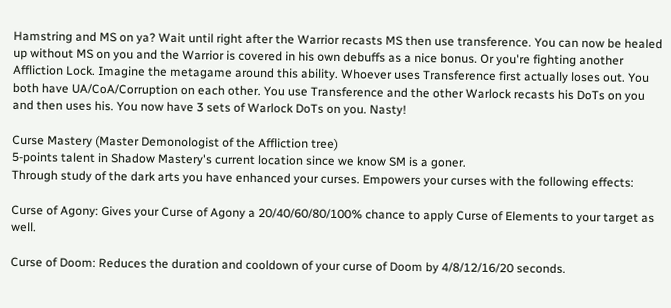Hamstring and MS on ya? Wait until right after the Warrior recasts MS then use transference. You can now be healed up without MS on you and the Warrior is covered in his own debuffs as a nice bonus. Or you're fighting another Affliction Lock. Imagine the metagame around this ability. Whoever uses Transference first actually loses out. You both have UA/CoA/Corruption on each other. You use Transference and the other Warlock recasts his DoTs on you and then uses his. You now have 3 sets of Warlock DoTs on you. Nasty!

Curse Mastery (Master Demonologist of the Affliction tree)
5-points talent in Shadow Mastery's current location since we know SM is a goner.
Through study of the dark arts you have enhanced your curses. Empowers your curses with the following effects:

Curse of Agony: Gives your Curse of Agony a 20/40/60/80/100% chance to apply Curse of Elements to your target as well.

Curse of Doom: Reduces the duration and cooldown of your curse of Doom by 4/8/12/16/20 seconds.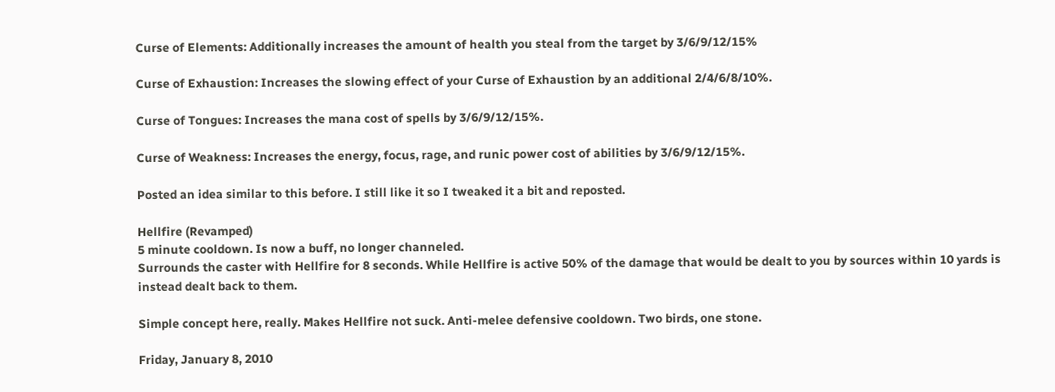Curse of Elements: Additionally increases the amount of health you steal from the target by 3/6/9/12/15%

Curse of Exhaustion: Increases the slowing effect of your Curse of Exhaustion by an additional 2/4/6/8/10%.

Curse of Tongues: Increases the mana cost of spells by 3/6/9/12/15%.

Curse of Weakness: Increases the energy, focus, rage, and runic power cost of abilities by 3/6/9/12/15%.

Posted an idea similar to this before. I still like it so I tweaked it a bit and reposted.

Hellfire (Revamped)
5 minute cooldown. Is now a buff, no longer channeled.
Surrounds the caster with Hellfire for 8 seconds. While Hellfire is active 50% of the damage that would be dealt to you by sources within 10 yards is instead dealt back to them.

Simple concept here, really. Makes Hellfire not suck. Anti-melee defensive cooldown. Two birds, one stone.

Friday, January 8, 2010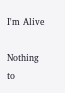I'm Alive

Nothing to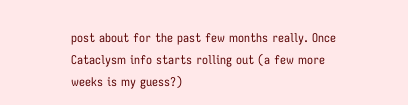post about for the past few months really. Once Cataclysm info starts rolling out (a few more weeks is my guess?)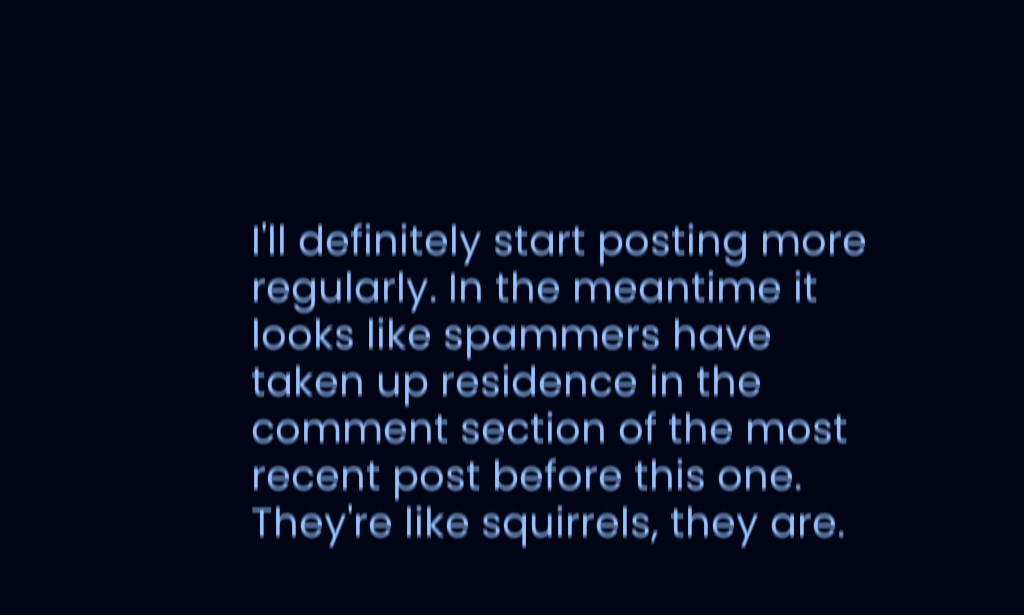I'll definitely start posting more regularly. In the meantime it looks like spammers have taken up residence in the comment section of the most recent post before this one. They're like squirrels, they are.